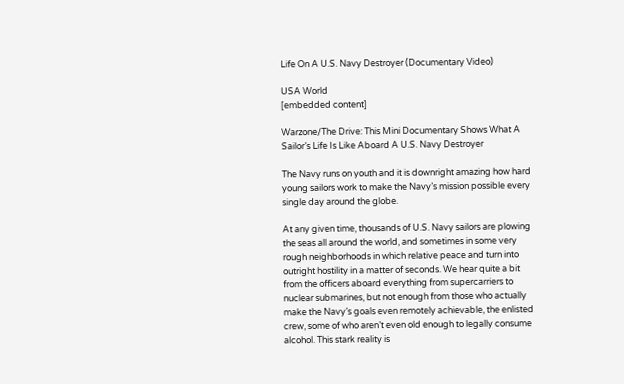Life On A U.S. Navy Destroyer (Documentary Video)

USA World
[embedded content]

Warzone/The Drive: This Mini Documentary Shows What A Sailor’s Life Is Like Aboard A U.S. Navy Destroyer

The Navy runs on youth and it is downright amazing how hard young sailors work to make the Navy’s mission possible every single day around the globe.

At any given time, thousands of U.S. Navy sailors are plowing the seas all around the world, and sometimes in some very rough neighborhoods in which relative peace and turn into outright hostility in a matter of seconds. We hear quite a bit from the officers aboard everything from supercarriers to nuclear submarines, but not enough from those who actually make the Navy’s goals even remotely achievable, the enlisted crew, some of who aren’t even old enough to legally consume alcohol. This stark reality is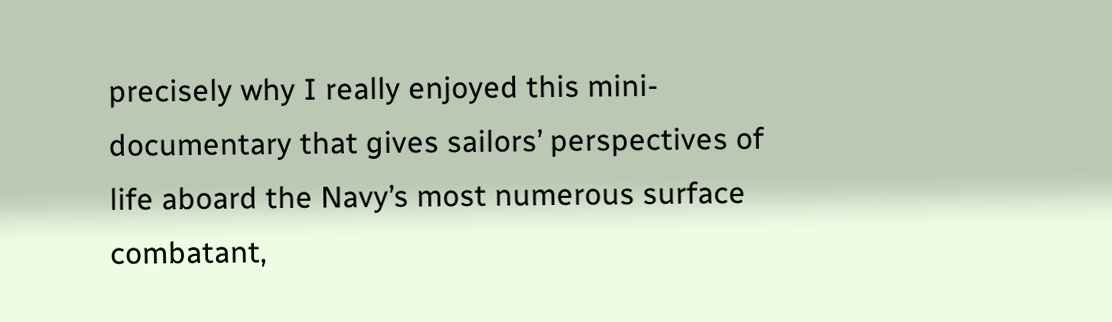precisely why I really enjoyed this mini-documentary that gives sailors’ perspectives of life aboard the Navy’s most numerous surface combatant,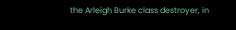the Arleigh Burke class destroyer, in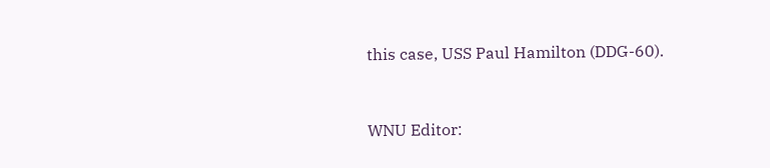this case, USS Paul Hamilton (DDG-60).


WNU Editor: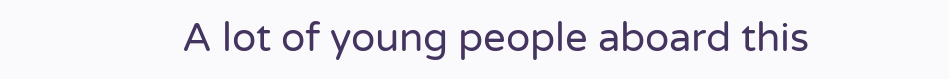A lot of young people aboard this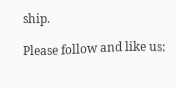ship.

Please follow and like us: